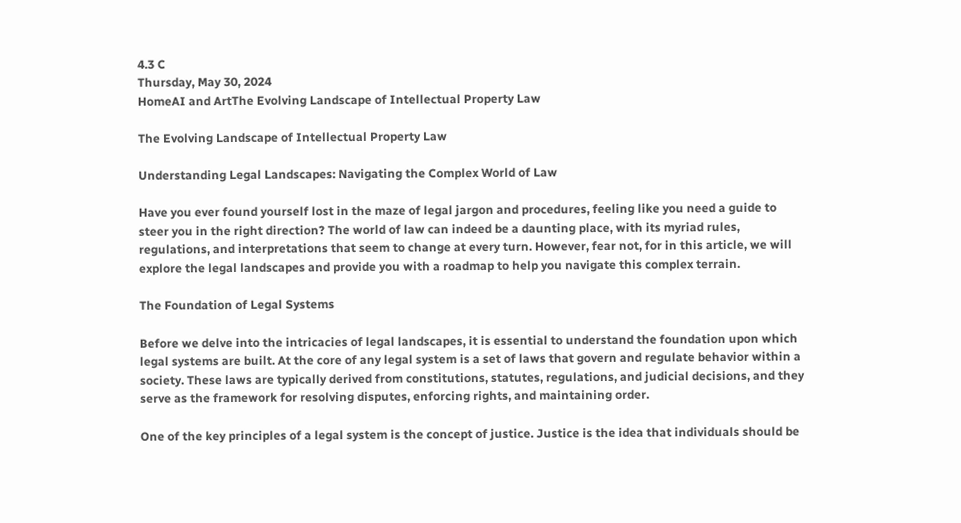4.3 C
Thursday, May 30, 2024
HomeAI and ArtThe Evolving Landscape of Intellectual Property Law

The Evolving Landscape of Intellectual Property Law

Understanding Legal Landscapes: Navigating the Complex World of Law

Have you ever found yourself lost in the maze of legal jargon and procedures, feeling like you need a guide to steer you in the right direction? The world of law can indeed be a daunting place, with its myriad rules, regulations, and interpretations that seem to change at every turn. However, fear not, for in this article, we will explore the legal landscapes and provide you with a roadmap to help you navigate this complex terrain.

The Foundation of Legal Systems

Before we delve into the intricacies of legal landscapes, it is essential to understand the foundation upon which legal systems are built. At the core of any legal system is a set of laws that govern and regulate behavior within a society. These laws are typically derived from constitutions, statutes, regulations, and judicial decisions, and they serve as the framework for resolving disputes, enforcing rights, and maintaining order.

One of the key principles of a legal system is the concept of justice. Justice is the idea that individuals should be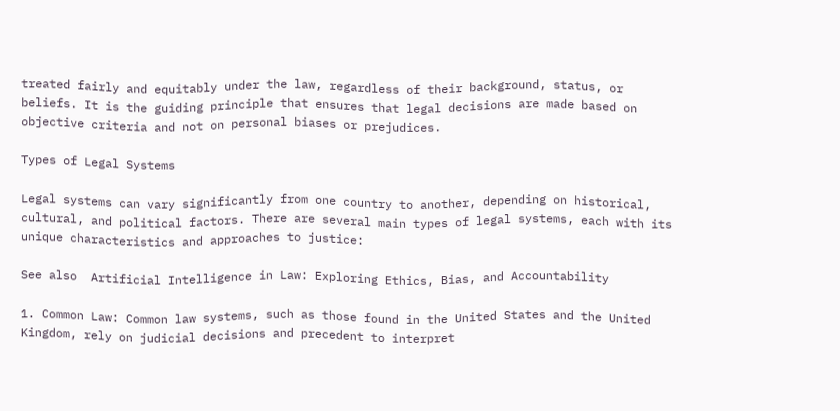treated fairly and equitably under the law, regardless of their background, status, or beliefs. It is the guiding principle that ensures that legal decisions are made based on objective criteria and not on personal biases or prejudices.

Types of Legal Systems

Legal systems can vary significantly from one country to another, depending on historical, cultural, and political factors. There are several main types of legal systems, each with its unique characteristics and approaches to justice:

See also  Artificial Intelligence in Law: Exploring Ethics, Bias, and Accountability

1. Common Law: Common law systems, such as those found in the United States and the United Kingdom, rely on judicial decisions and precedent to interpret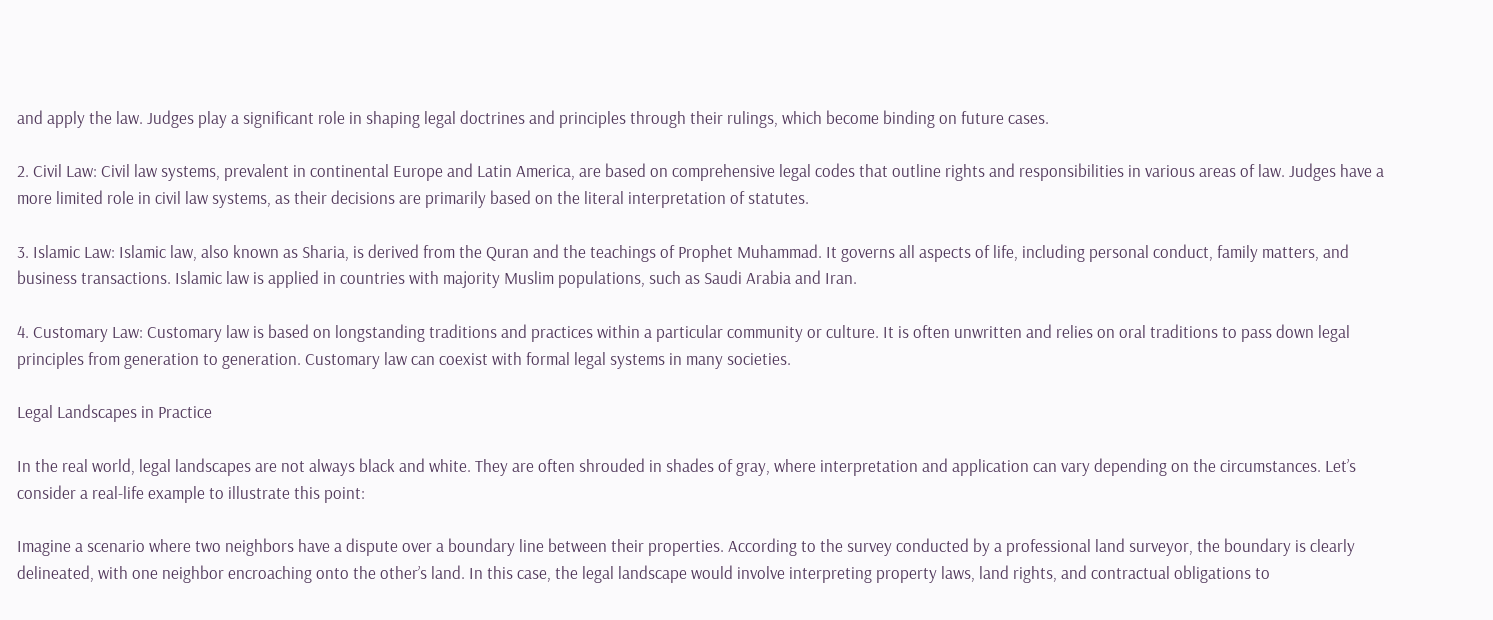and apply the law. Judges play a significant role in shaping legal doctrines and principles through their rulings, which become binding on future cases.

2. Civil Law: Civil law systems, prevalent in continental Europe and Latin America, are based on comprehensive legal codes that outline rights and responsibilities in various areas of law. Judges have a more limited role in civil law systems, as their decisions are primarily based on the literal interpretation of statutes.

3. Islamic Law: Islamic law, also known as Sharia, is derived from the Quran and the teachings of Prophet Muhammad. It governs all aspects of life, including personal conduct, family matters, and business transactions. Islamic law is applied in countries with majority Muslim populations, such as Saudi Arabia and Iran.

4. Customary Law: Customary law is based on longstanding traditions and practices within a particular community or culture. It is often unwritten and relies on oral traditions to pass down legal principles from generation to generation. Customary law can coexist with formal legal systems in many societies.

Legal Landscapes in Practice

In the real world, legal landscapes are not always black and white. They are often shrouded in shades of gray, where interpretation and application can vary depending on the circumstances. Let’s consider a real-life example to illustrate this point:

Imagine a scenario where two neighbors have a dispute over a boundary line between their properties. According to the survey conducted by a professional land surveyor, the boundary is clearly delineated, with one neighbor encroaching onto the other’s land. In this case, the legal landscape would involve interpreting property laws, land rights, and contractual obligations to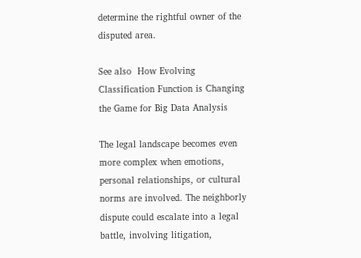determine the rightful owner of the disputed area.

See also  How Evolving Classification Function is Changing the Game for Big Data Analysis

The legal landscape becomes even more complex when emotions, personal relationships, or cultural norms are involved. The neighborly dispute could escalate into a legal battle, involving litigation,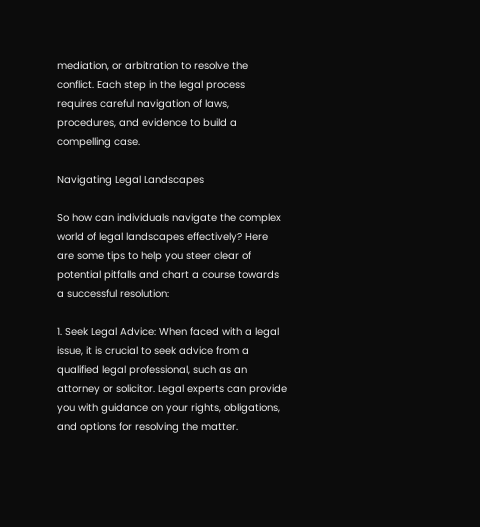mediation, or arbitration to resolve the conflict. Each step in the legal process requires careful navigation of laws, procedures, and evidence to build a compelling case.

Navigating Legal Landscapes

So how can individuals navigate the complex world of legal landscapes effectively? Here are some tips to help you steer clear of potential pitfalls and chart a course towards a successful resolution:

1. Seek Legal Advice: When faced with a legal issue, it is crucial to seek advice from a qualified legal professional, such as an attorney or solicitor. Legal experts can provide you with guidance on your rights, obligations, and options for resolving the matter.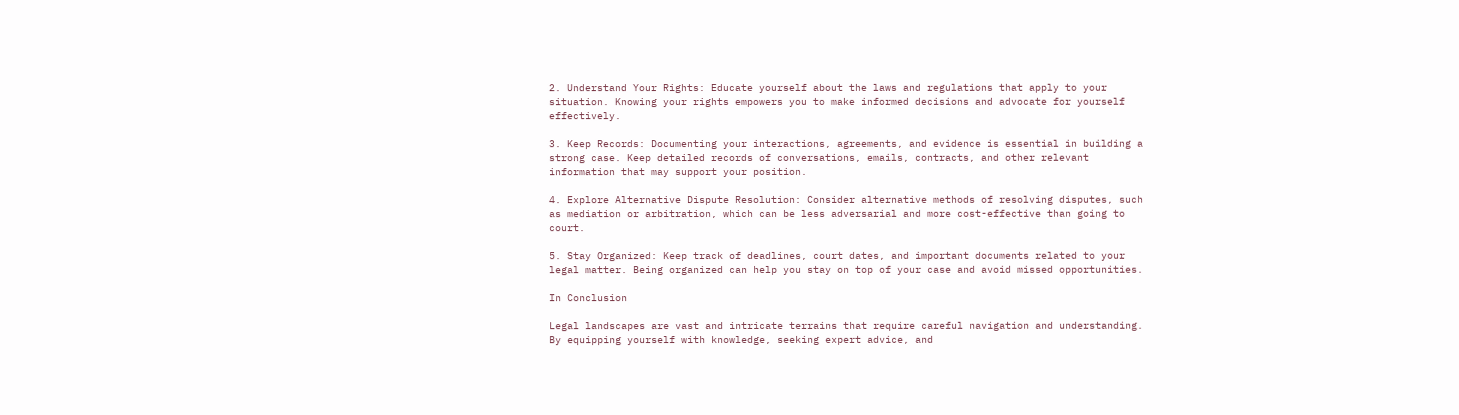2. Understand Your Rights: Educate yourself about the laws and regulations that apply to your situation. Knowing your rights empowers you to make informed decisions and advocate for yourself effectively.

3. Keep Records: Documenting your interactions, agreements, and evidence is essential in building a strong case. Keep detailed records of conversations, emails, contracts, and other relevant information that may support your position.

4. Explore Alternative Dispute Resolution: Consider alternative methods of resolving disputes, such as mediation or arbitration, which can be less adversarial and more cost-effective than going to court.

5. Stay Organized: Keep track of deadlines, court dates, and important documents related to your legal matter. Being organized can help you stay on top of your case and avoid missed opportunities.

In Conclusion

Legal landscapes are vast and intricate terrains that require careful navigation and understanding. By equipping yourself with knowledge, seeking expert advice, and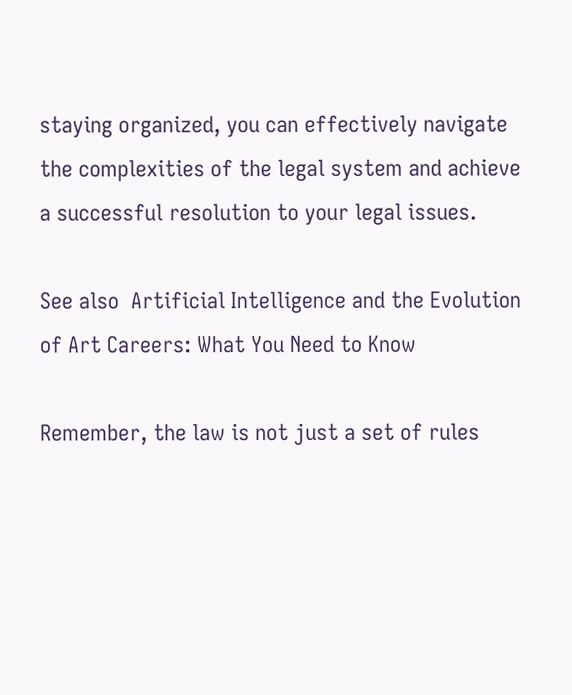staying organized, you can effectively navigate the complexities of the legal system and achieve a successful resolution to your legal issues.

See also  Artificial Intelligence and the Evolution of Art Careers: What You Need to Know

Remember, the law is not just a set of rules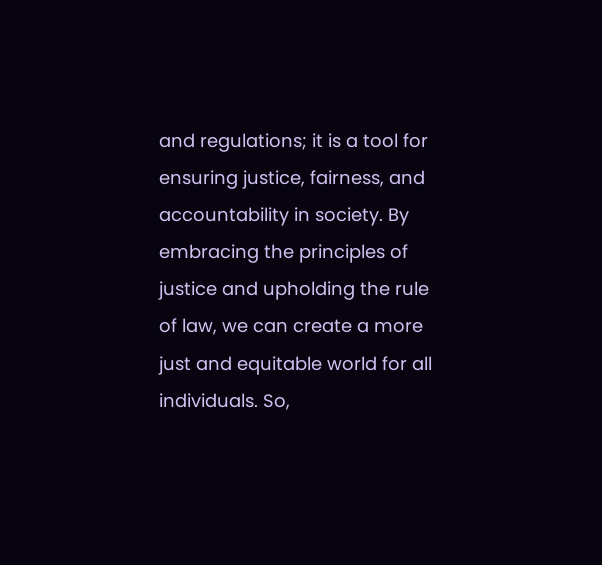and regulations; it is a tool for ensuring justice, fairness, and accountability in society. By embracing the principles of justice and upholding the rule of law, we can create a more just and equitable world for all individuals. So,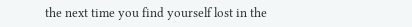the next time you find yourself lost in the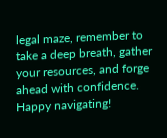legal maze, remember to take a deep breath, gather your resources, and forge ahead with confidence. Happy navigating!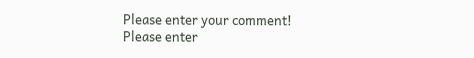Please enter your comment!
Please enter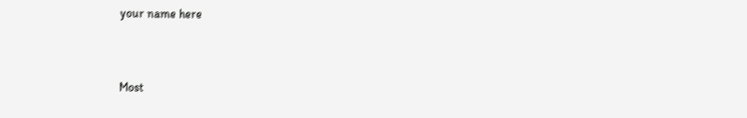your name here


Most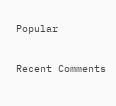Popular

Recent Comments